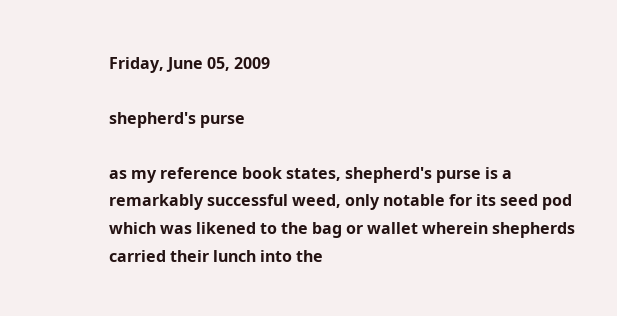Friday, June 05, 2009

shepherd's purse

as my reference book states, shepherd's purse is a remarkably successful weed, only notable for its seed pod which was likened to the bag or wallet wherein shepherds carried their lunch into the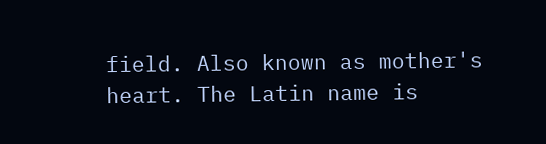field. Also known as mother's heart. The Latin name is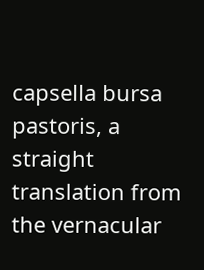capsella bursa pastoris, a straight translation from the vernacular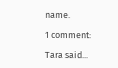name.

1 comment:

Tara said...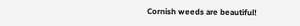Cornish weeds are beautiful!